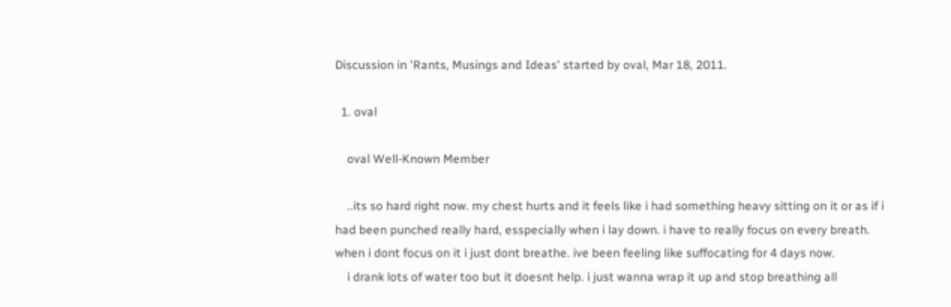Discussion in 'Rants, Musings and Ideas' started by oval, Mar 18, 2011.

  1. oval

    oval Well-Known Member

    ..its so hard right now. my chest hurts and it feels like i had something heavy sitting on it or as if i had been punched really hard, esspecially when i lay down. i have to really focus on every breath. when i dont focus on it i just dont breathe. ive been feeling like suffocating for 4 days now.
    i drank lots of water too but it doesnt help. i just wanna wrap it up and stop breathing all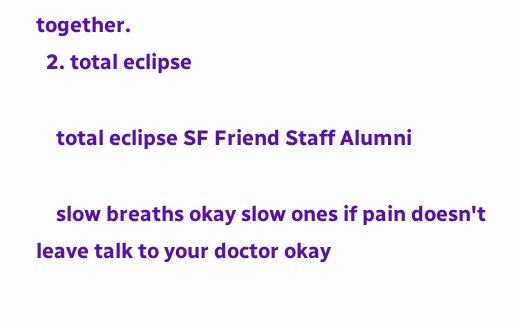together.
  2. total eclipse

    total eclipse SF Friend Staff Alumni

    slow breaths okay slow ones if pain doesn't leave talk to your doctor okay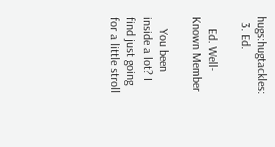hugs:hugtackles:
  3. Ed.

    Ed. Well-Known Member

    You been inside a lot? I find just going for a little stroll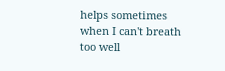helps sometimes when I can't breath too well